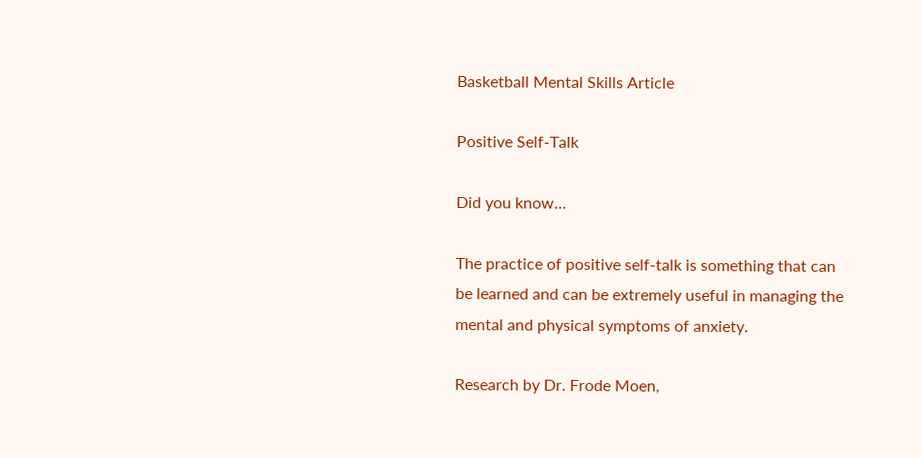Basketball Mental Skills Article

Positive Self-Talk

Did you know…

The practice of positive self-talk is something that can be learned and can be extremely useful in managing the mental and physical symptoms of anxiety.

Research by Dr. Frode Moen,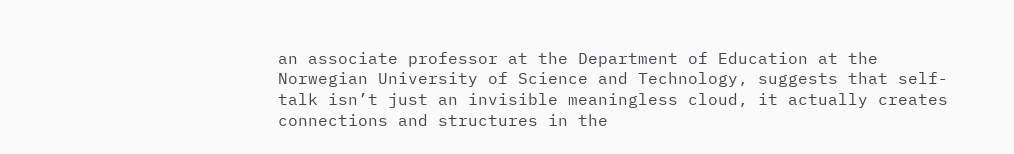an associate professor at the Department of Education at the Norwegian University of Science and Technology, suggests that self-talk isn’t just an invisible meaningless cloud, it actually creates connections and structures in the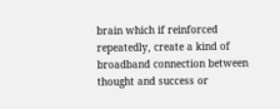brain which if reinforced repeatedly, create a kind of broadband connection between thought and success or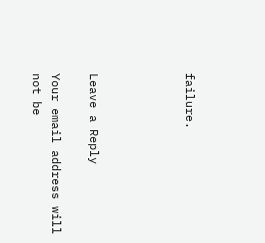failure.




Leave a Reply

Your email address will not be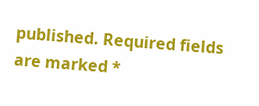published. Required fields are marked *